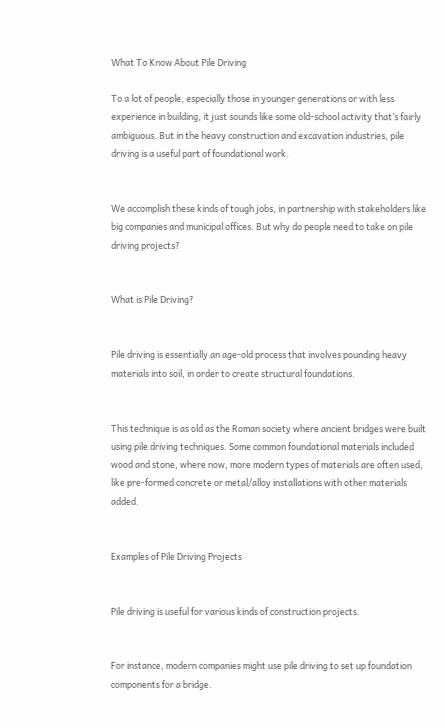What To Know About Pile Driving

To a lot of people, especially those in younger generations or with less experience in building, it just sounds like some old-school activity that’s fairly ambiguous. But in the heavy construction and excavation industries, pile driving is a useful part of foundational work.


We accomplish these kinds of tough jobs, in partnership with stakeholders like big companies and municipal offices. But why do people need to take on pile driving projects?


What is Pile Driving?


Pile driving is essentially an age-old process that involves pounding heavy materials into soil, in order to create structural foundations.


This technique is as old as the Roman society where ancient bridges were built using pile driving techniques. Some common foundational materials included wood and stone, where now, more modern types of materials are often used, like pre-formed concrete or metal/alloy installations with other materials added.


Examples of Pile Driving Projects


Pile driving is useful for various kinds of construction projects.


For instance, modern companies might use pile driving to set up foundation components for a bridge.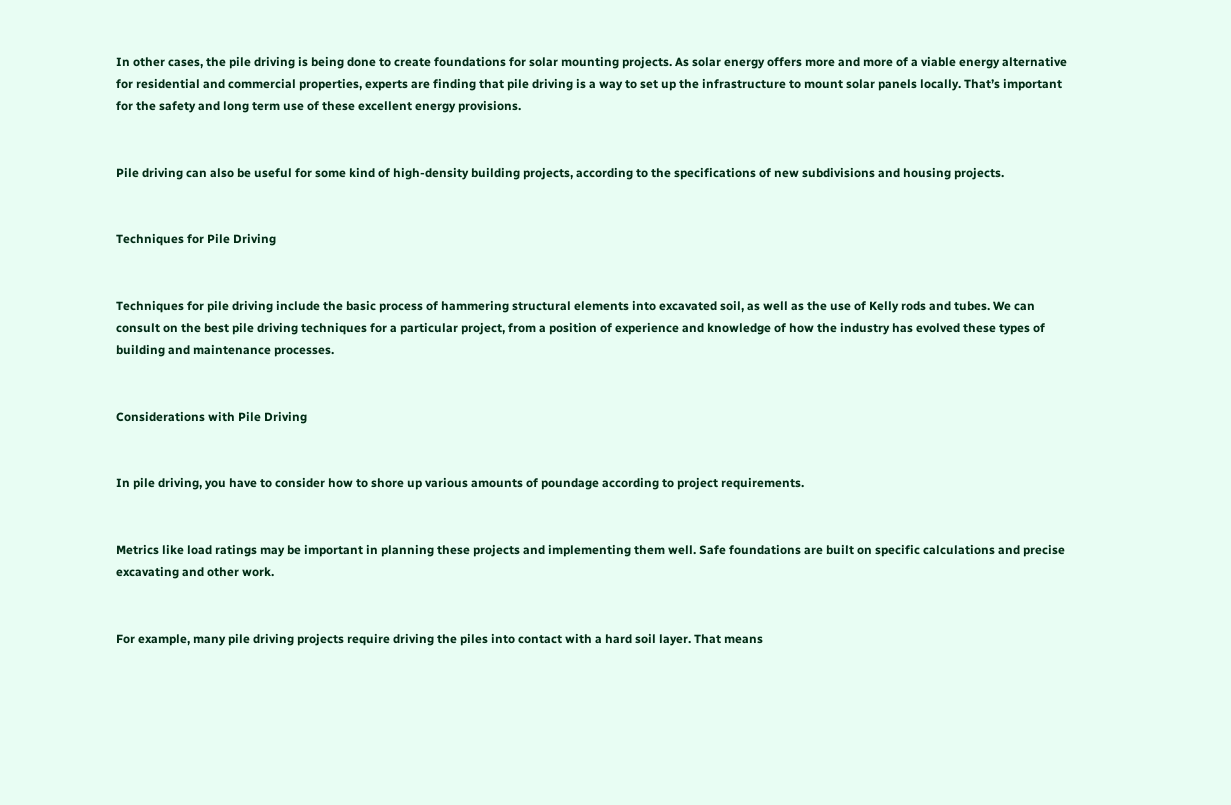In other cases, the pile driving is being done to create foundations for solar mounting projects. As solar energy offers more and more of a viable energy alternative for residential and commercial properties, experts are finding that pile driving is a way to set up the infrastructure to mount solar panels locally. That’s important for the safety and long term use of these excellent energy provisions.


Pile driving can also be useful for some kind of high-density building projects, according to the specifications of new subdivisions and housing projects.


Techniques for Pile Driving


Techniques for pile driving include the basic process of hammering structural elements into excavated soil, as well as the use of Kelly rods and tubes. We can consult on the best pile driving techniques for a particular project, from a position of experience and knowledge of how the industry has evolved these types of building and maintenance processes.


Considerations with Pile Driving


In pile driving, you have to consider how to shore up various amounts of poundage according to project requirements.


Metrics like load ratings may be important in planning these projects and implementing them well. Safe foundations are built on specific calculations and precise excavating and other work.


For example, many pile driving projects require driving the piles into contact with a hard soil layer. That means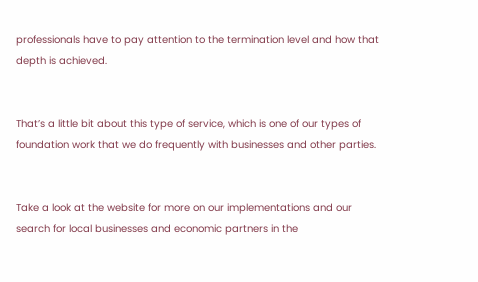professionals have to pay attention to the termination level and how that depth is achieved.


That’s a little bit about this type of service, which is one of our types of foundation work that we do frequently with businesses and other parties.


Take a look at the website for more on our implementations and our search for local businesses and economic partners in the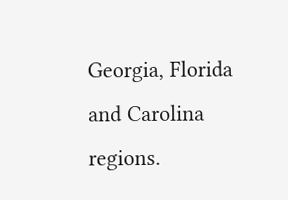Georgia, Florida and Carolina regions.